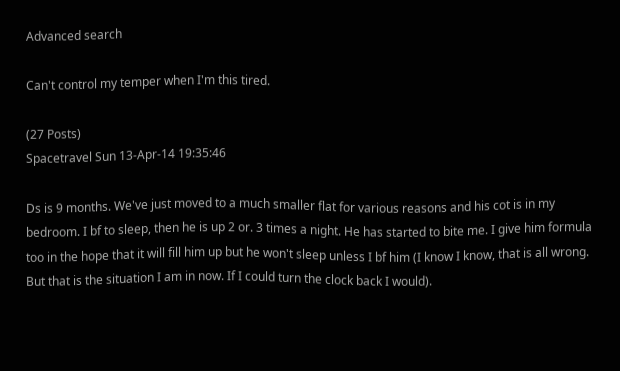Advanced search

Can't control my temper when I'm this tired.

(27 Posts)
Spacetravel Sun 13-Apr-14 19:35:46

Ds is 9 months. We've just moved to a much smaller flat for various reasons and his cot is in my bedroom. I bf to sleep, then he is up 2 or. 3 times a night. He has started to bite me. I give him formula too in the hope that it will fill him up but he won't sleep unless I bf him (I know I know, that is all wrong. But that is the situation I am in now. If I could turn the clock back I would).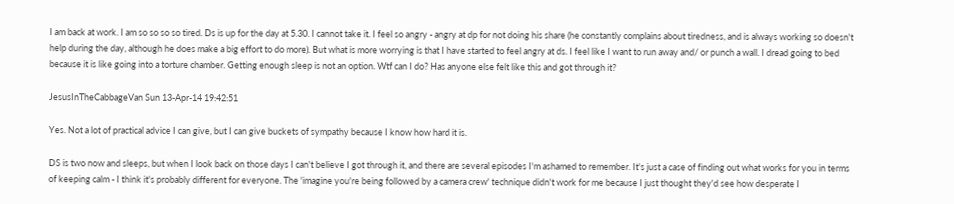I am back at work. I am so so so so tired. Ds is up for the day at 5.30. I cannot take it. I feel so angry - angry at dp for not doing his share (he constantly complains about tiredness, and is always working so doesn't help during the day, although he does make a big effort to do more). But what is more worrying is that I have started to feel angry at ds. I feel like I want to run away and/ or punch a wall. I dread going to bed because it is like going into a torture chamber. Getting enough sleep is not an option. Wtf can I do? Has anyone else felt like this and got through it?

JesusInTheCabbageVan Sun 13-Apr-14 19:42:51

Yes. Not a lot of practical advice I can give, but I can give buckets of sympathy because I know how hard it is.

DS is two now and sleeps, but when I look back on those days I can't believe I got through it, and there are several episodes I'm ashamed to remember. It's just a case of finding out what works for you in terms of keeping calm - I think it's probably different for everyone. The 'imagine you're being followed by a camera crew' technique didn't work for me because I just thought they'd see how desperate I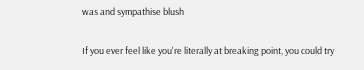was and sympathise blush

If you ever feel like you're literally at breaking point, you could try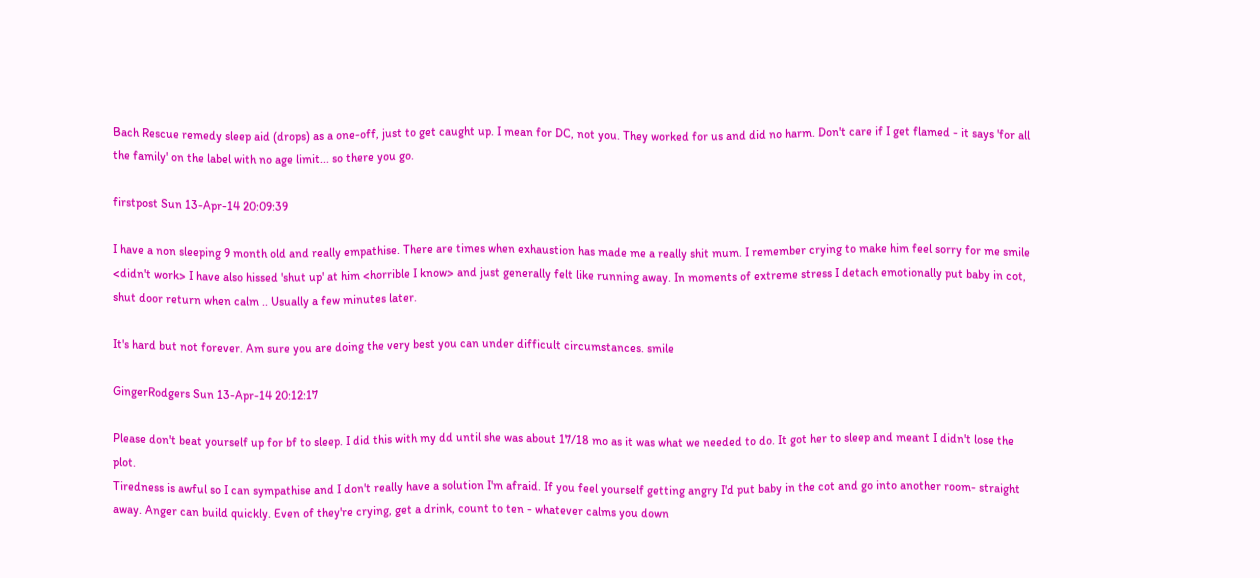Bach Rescue remedy sleep aid (drops) as a one-off, just to get caught up. I mean for DC, not you. They worked for us and did no harm. Don't care if I get flamed - it says 'for all the family' on the label with no age limit... so there you go.

firstpost Sun 13-Apr-14 20:09:39

I have a non sleeping 9 month old and really empathise. There are times when exhaustion has made me a really shit mum. I remember crying to make him feel sorry for me smile <didn't work> I have also hissed 'shut up' at him <horrible I know> and just generally felt like running away. In moments of extreme stress I detach emotionally put baby in cot, shut door return when calm .. Usually a few minutes later.

It's hard but not forever. Am sure you are doing the very best you can under difficult circumstances. smile

GingerRodgers Sun 13-Apr-14 20:12:17

Please don't beat yourself up for bf to sleep. I did this with my dd until she was about 17/18 mo as it was what we needed to do. It got her to sleep and meant I didn't lose the plot.
Tiredness is awful so I can sympathise and I don't really have a solution I'm afraid. If you feel yourself getting angry I'd put baby in the cot and go into another room- straight away. Anger can build quickly. Even of they're crying, get a drink, count to ten - whatever calms you down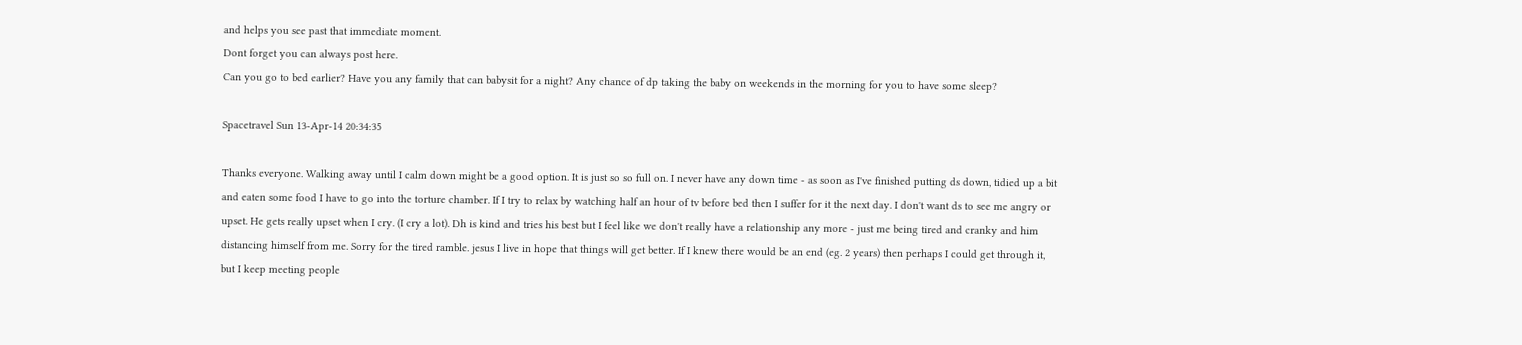and helps you see past that immediate moment.
Dont forget you can always post here.
Can you go to bed earlier? Have you any family that can babysit for a night? Any chance of dp taking the baby on weekends in the morning for you to have some sleep?

Spacetravel Sun 13-Apr-14 20:34:35

Thanks everyone. Walking away until I calm down might be a good option. It is just so so full on. I never have any down time - as soon as I've finished putting ds down, tidied up a bit and eaten some food I have to go into the torture chamber. If I try to relax by watching half an hour of tv before bed then I suffer for it the next day. I don't want ds to see me angry or upset. He gets really upset when I cry. (I cry a lot). Dh is kind and tries his best but I feel like we don't really have a relationship any more - just me being tired and cranky and him distancing himself from me. Sorry for the tired ramble. jesus I live in hope that things will get better. If I knew there would be an end (eg. 2 years) then perhaps I could get through it, but I keep meeting people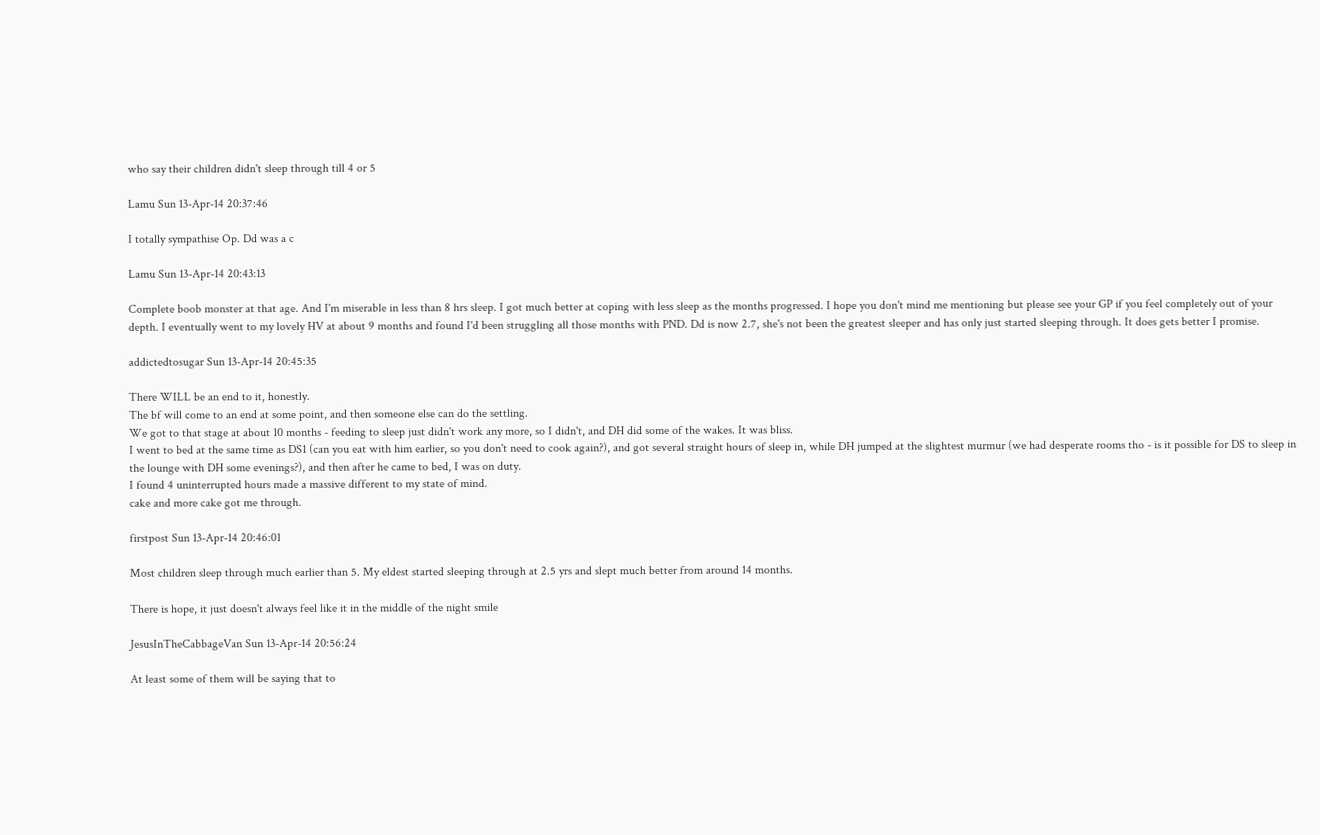who say their children didn't sleep through till 4 or 5

Lamu Sun 13-Apr-14 20:37:46

I totally sympathise Op. Dd was a c

Lamu Sun 13-Apr-14 20:43:13

Complete boob monster at that age. And I'm miserable in less than 8 hrs sleep. I got much better at coping with less sleep as the months progressed. I hope you don't mind me mentioning but please see your GP if you feel completely out of your depth. I eventually went to my lovely HV at about 9 months and found I'd been struggling all those months with PND. Dd is now 2.7, she's not been the greatest sleeper and has only just started sleeping through. It does gets better I promise.

addictedtosugar Sun 13-Apr-14 20:45:35

There WILL be an end to it, honestly.
The bf will come to an end at some point, and then someone else can do the settling.
We got to that stage at about 10 months - feeding to sleep just didn't work any more, so I didn't, and DH did some of the wakes. It was bliss.
I went to bed at the same time as DS1 (can you eat with him earlier, so you don't need to cook again?), and got several straight hours of sleep in, while DH jumped at the slightest murmur (we had desperate rooms tho - is it possible for DS to sleep in the lounge with DH some evenings?), and then after he came to bed, I was on duty.
I found 4 uninterrupted hours made a massive different to my state of mind.
cake and more cake got me through.

firstpost Sun 13-Apr-14 20:46:01

Most children sleep through much earlier than 5. My eldest started sleeping through at 2.5 yrs and slept much better from around 14 months.

There is hope, it just doesn't always feel like it in the middle of the night smile

JesusInTheCabbageVan Sun 13-Apr-14 20:56:24

At least some of them will be saying that to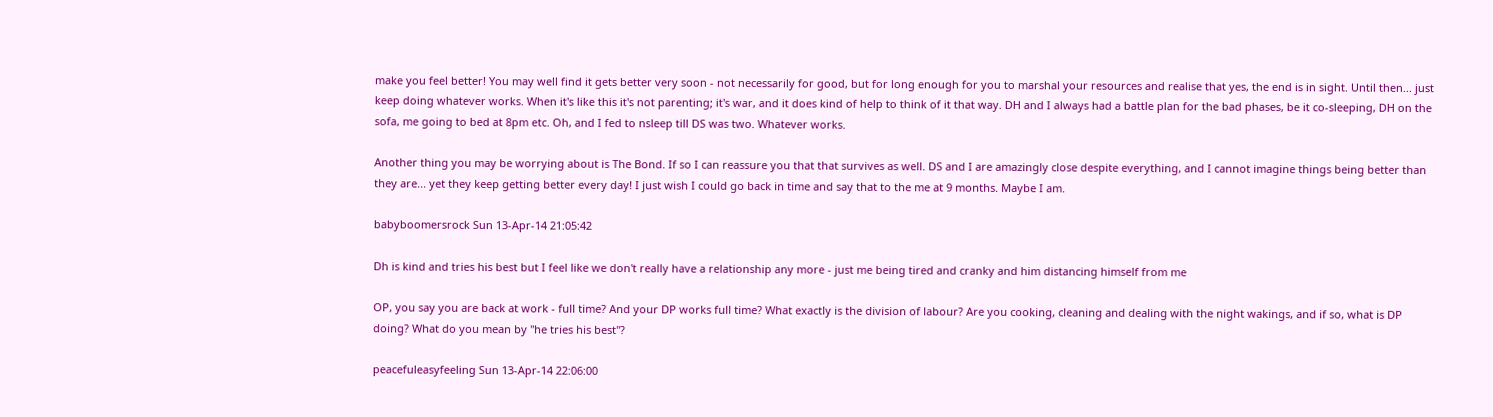make you feel better! You may well find it gets better very soon - not necessarily for good, but for long enough for you to marshal your resources and realise that yes, the end is in sight. Until then... just keep doing whatever works. When it's like this it's not parenting; it's war, and it does kind of help to think of it that way. DH and I always had a battle plan for the bad phases, be it co-sleeping, DH on the sofa, me going to bed at 8pm etc. Oh, and I fed to nsleep till DS was two. Whatever works.

Another thing you may be worrying about is The Bond. If so I can reassure you that that survives as well. DS and I are amazingly close despite everything, and I cannot imagine things being better than they are... yet they keep getting better every day! I just wish I could go back in time and say that to the me at 9 months. Maybe I am.

babyboomersrock Sun 13-Apr-14 21:05:42

Dh is kind and tries his best but I feel like we don't really have a relationship any more - just me being tired and cranky and him distancing himself from me

OP, you say you are back at work - full time? And your DP works full time? What exactly is the division of labour? Are you cooking, cleaning and dealing with the night wakings, and if so, what is DP doing? What do you mean by "he tries his best"?

peacefuleasyfeeling Sun 13-Apr-14 22:06:00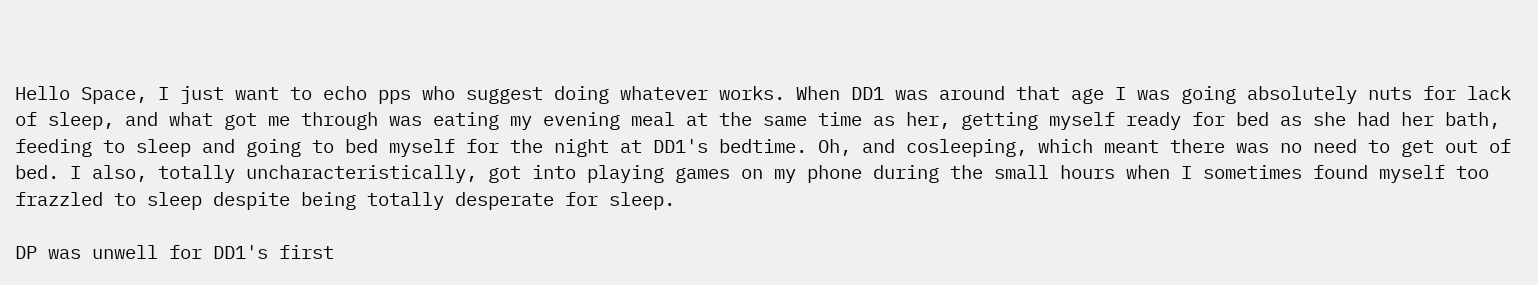Hello Space, I just want to echo pps who suggest doing whatever works. When DD1 was around that age I was going absolutely nuts for lack of sleep, and what got me through was eating my evening meal at the same time as her, getting myself ready for bed as she had her bath, feeding to sleep and going to bed myself for the night at DD1's bedtime. Oh, and cosleeping, which meant there was no need to get out of bed. I also, totally uncharacteristically, got into playing games on my phone during the small hours when I sometimes found myself too frazzled to sleep despite being totally desperate for sleep.

DP was unwell for DD1's first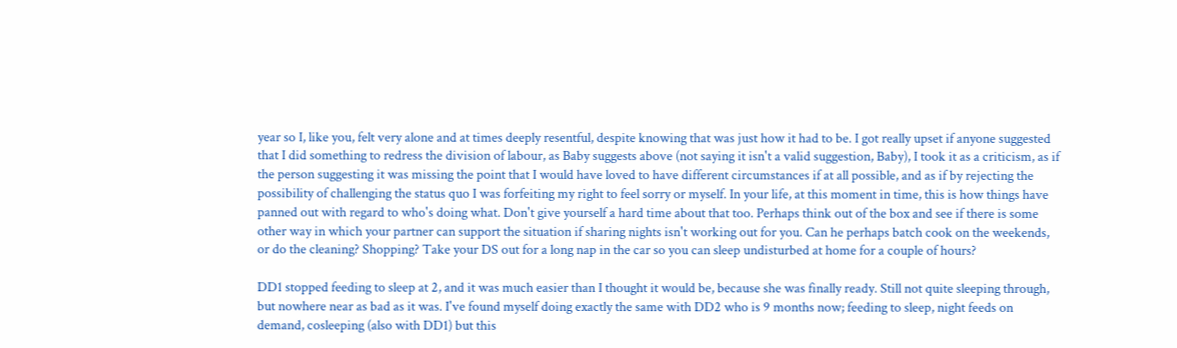year so I, like you, felt very alone and at times deeply resentful, despite knowing that was just how it had to be. I got really upset if anyone suggested that I did something to redress the division of labour, as Baby suggests above (not saying it isn't a valid suggestion, Baby), I took it as a criticism, as if the person suggesting it was missing the point that I would have loved to have different circumstances if at all possible, and as if by rejecting the possibility of challenging the status quo I was forfeiting my right to feel sorry or myself. In your life, at this moment in time, this is how things have panned out with regard to who's doing what. Don't give yourself a hard time about that too. Perhaps think out of the box and see if there is some other way in which your partner can support the situation if sharing nights isn't working out for you. Can he perhaps batch cook on the weekends, or do the cleaning? Shopping? Take your DS out for a long nap in the car so you can sleep undisturbed at home for a couple of hours?

DD1 stopped feeding to sleep at 2, and it was much easier than I thought it would be, because she was finally ready. Still not quite sleeping through, but nowhere near as bad as it was. I've found myself doing exactly the same with DD2 who is 9 months now; feeding to sleep, night feeds on demand, cosleeping (also with DD1) but this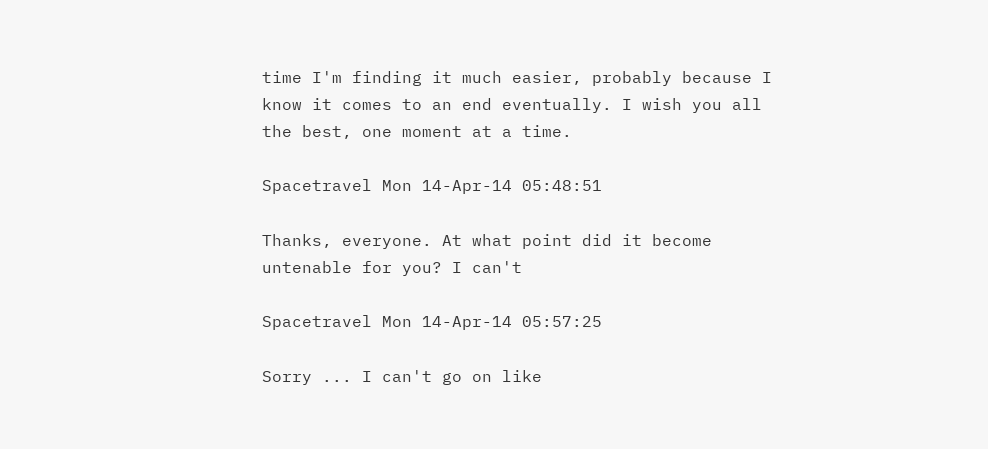time I'm finding it much easier, probably because I know it comes to an end eventually. I wish you all the best, one moment at a time.

Spacetravel Mon 14-Apr-14 05:48:51

Thanks, everyone. At what point did it become untenable for you? I can't

Spacetravel Mon 14-Apr-14 05:57:25

Sorry ... I can't go on like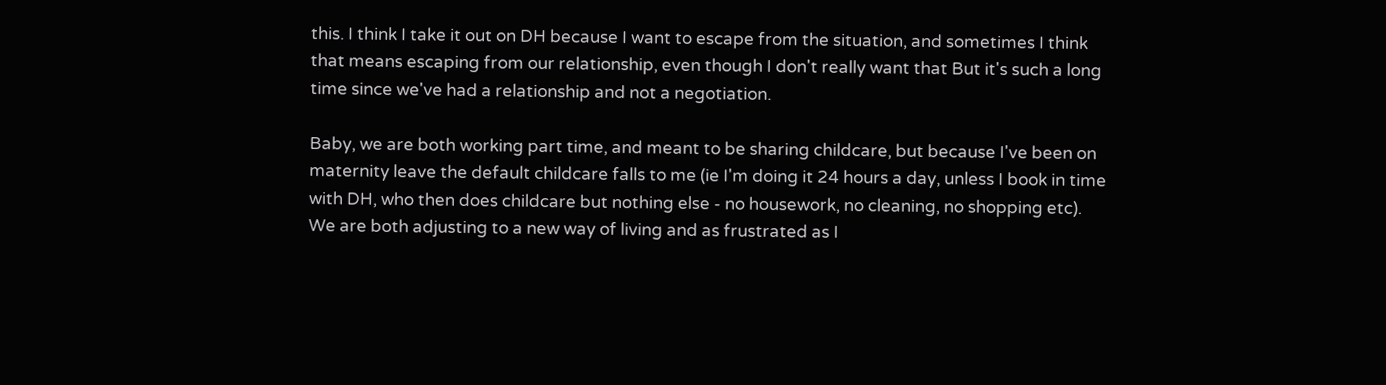this. I think I take it out on DH because I want to escape from the situation, and sometimes I think that means escaping from our relationship, even though I don't really want that But it's such a long time since we've had a relationship and not a negotiation.

Baby, we are both working part time, and meant to be sharing childcare, but because I've been on maternity leave the default childcare falls to me (ie I'm doing it 24 hours a day, unless I book in time with DH, who then does childcare but nothing else - no housework, no cleaning, no shopping etc). We are both adjusting to a new way of living and as frustrated as I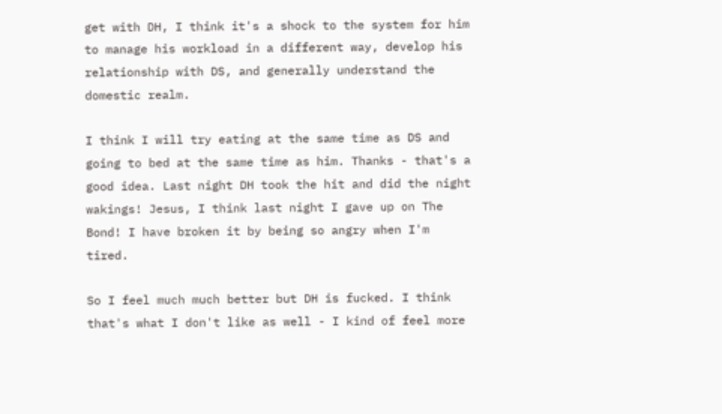get with DH, I think it's a shock to the system for him to manage his workload in a different way, develop his relationship with DS, and generally understand the domestic realm.

I think I will try eating at the same time as DS and going to bed at the same time as him. Thanks - that's a good idea. Last night DH took the hit and did the night wakings! Jesus, I think last night I gave up on The Bond! I have broken it by being so angry when I'm tired.

So I feel much much better but DH is fucked. I think that's what I don't like as well - I kind of feel more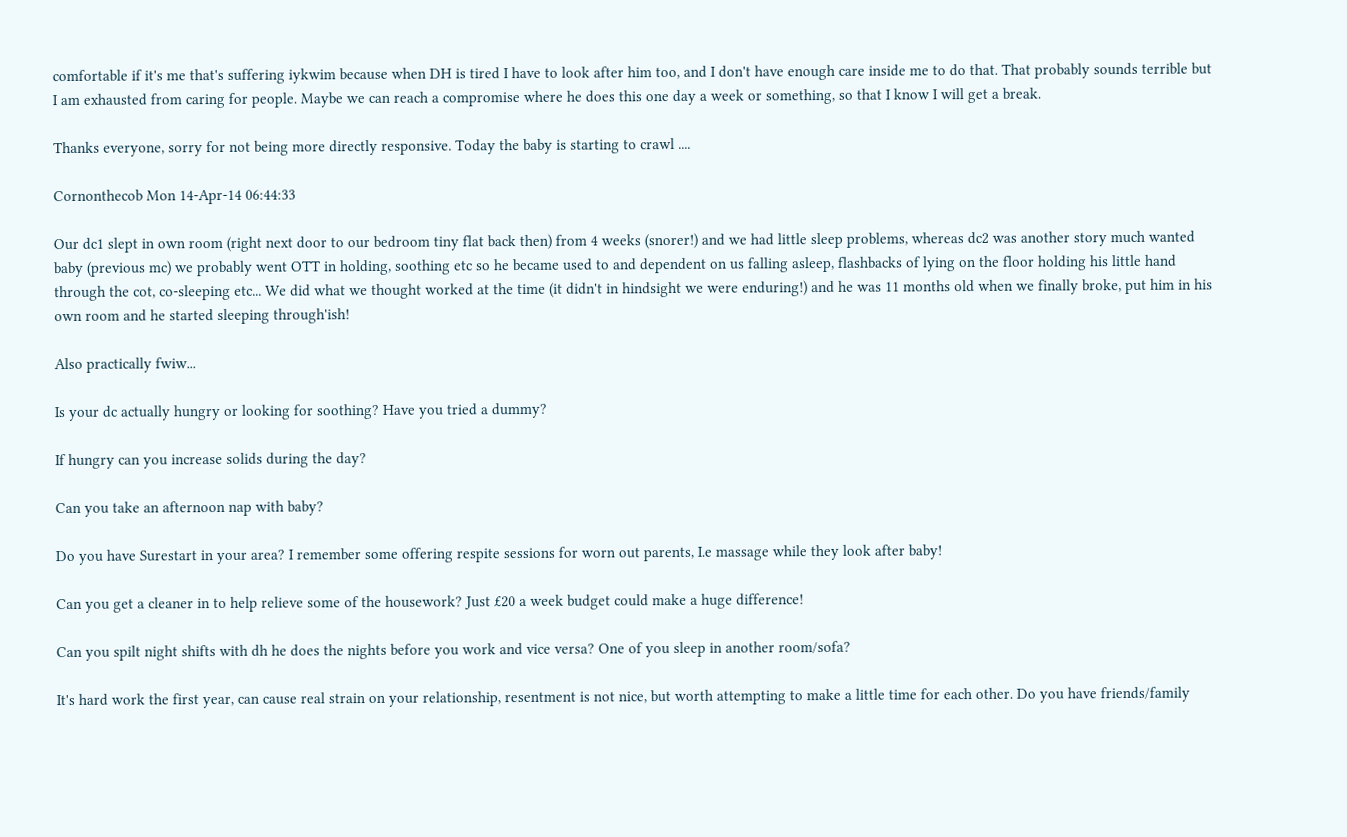comfortable if it's me that's suffering iykwim because when DH is tired I have to look after him too, and I don't have enough care inside me to do that. That probably sounds terrible but I am exhausted from caring for people. Maybe we can reach a compromise where he does this one day a week or something, so that I know I will get a break.

Thanks everyone, sorry for not being more directly responsive. Today the baby is starting to crawl ....

Cornonthecob Mon 14-Apr-14 06:44:33

Our dc1 slept in own room (right next door to our bedroom tiny flat back then) from 4 weeks (snorer!) and we had little sleep problems, whereas dc2 was another story much wanted baby (previous mc) we probably went OTT in holding, soothing etc so he became used to and dependent on us falling asleep, flashbacks of lying on the floor holding his little hand through the cot, co-sleeping etc... We did what we thought worked at the time (it didn't in hindsight we were enduring!) and he was 11 months old when we finally broke, put him in his own room and he started sleeping through'ish!

Also practically fwiw...

Is your dc actually hungry or looking for soothing? Have you tried a dummy?

If hungry can you increase solids during the day?

Can you take an afternoon nap with baby?

Do you have Surestart in your area? I remember some offering respite sessions for worn out parents, I.e massage while they look after baby!

Can you get a cleaner in to help relieve some of the housework? Just £20 a week budget could make a huge difference!

Can you spilt night shifts with dh he does the nights before you work and vice versa? One of you sleep in another room/sofa?

It's hard work the first year, can cause real strain on your relationship, resentment is not nice, but worth attempting to make a little time for each other. Do you have friends/family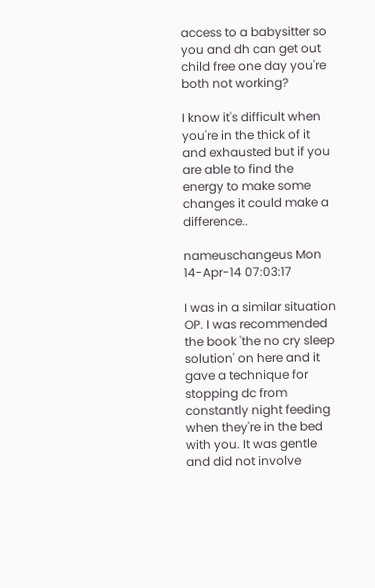access to a babysitter so you and dh can get out child free one day you're both not working?

I know it's difficult when you're in the thick of it and exhausted but if you are able to find the energy to make some changes it could make a difference..

nameuschangeus Mon 14-Apr-14 07:03:17

I was in a similar situation OP. I was recommended the book 'the no cry sleep solution' on here and it gave a technique for stopping dc from constantly night feeding when they're in the bed with you. It was gentle and did not involve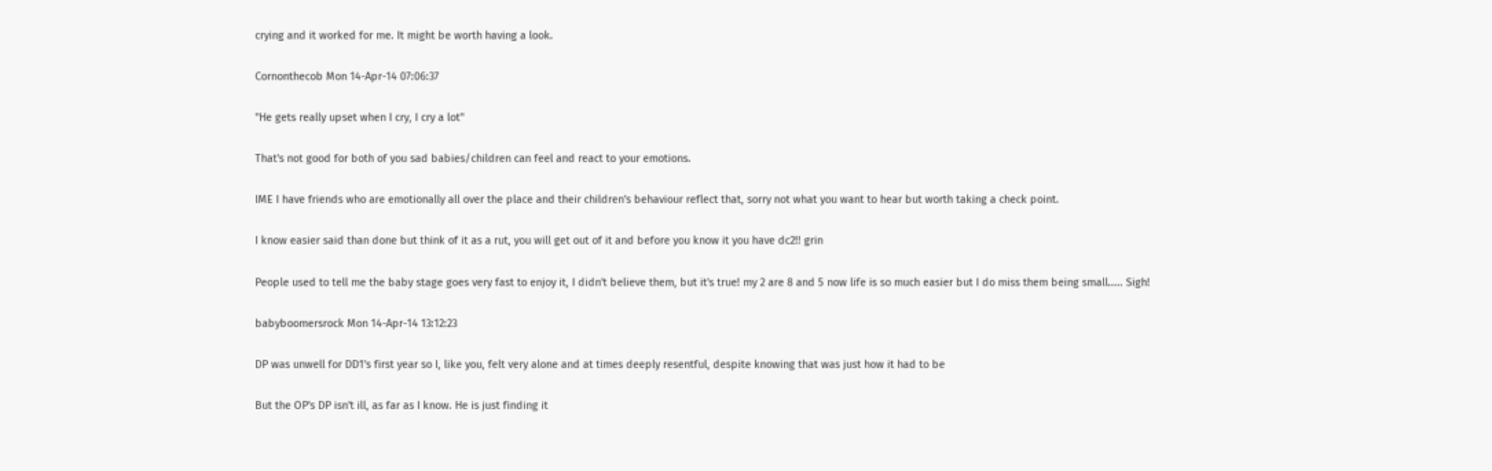crying and it worked for me. It might be worth having a look.

Cornonthecob Mon 14-Apr-14 07:06:37

"He gets really upset when I cry, I cry a lot"

That's not good for both of you sad babies/children can feel and react to your emotions.

IME I have friends who are emotionally all over the place and their children's behaviour reflect that, sorry not what you want to hear but worth taking a check point.

I know easier said than done but think of it as a rut, you will get out of it and before you know it you have dc2!! grin

People used to tell me the baby stage goes very fast to enjoy it, I didn't believe them, but it's true! my 2 are 8 and 5 now life is so much easier but I do miss them being small..... Sigh!

babyboomersrock Mon 14-Apr-14 13:12:23

DP was unwell for DD1's first year so I, like you, felt very alone and at times deeply resentful, despite knowing that was just how it had to be

But the OP's DP isn't ill, as far as I know. He is just finding it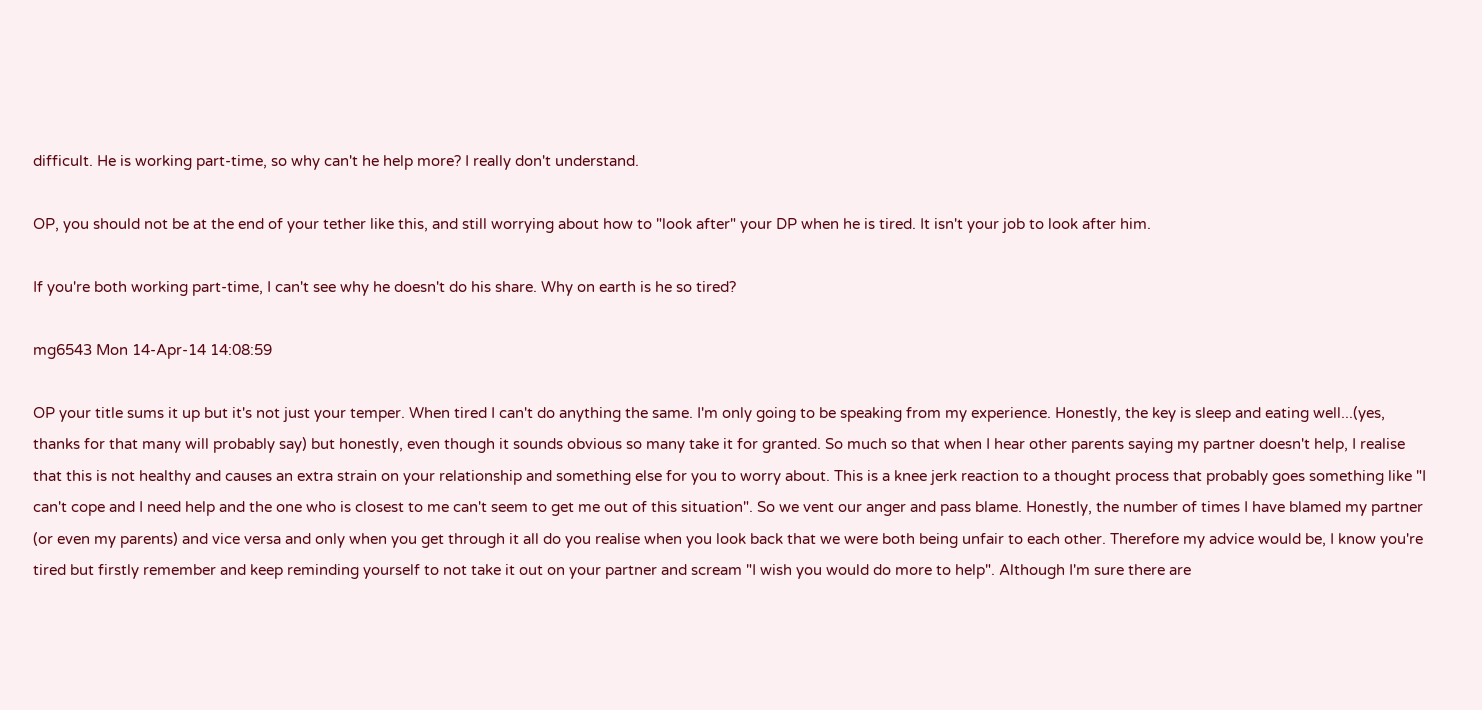difficult. He is working part-time, so why can't he help more? I really don't understand.

OP, you should not be at the end of your tether like this, and still worrying about how to "look after" your DP when he is tired. It isn't your job to look after him.

If you're both working part-time, I can't see why he doesn't do his share. Why on earth is he so tired?

mg6543 Mon 14-Apr-14 14:08:59

OP your title sums it up but it's not just your temper. When tired I can't do anything the same. I'm only going to be speaking from my experience. Honestly, the key is sleep and eating well...(yes, thanks for that many will probably say) but honestly, even though it sounds obvious so many take it for granted. So much so that when I hear other parents saying my partner doesn't help, I realise that this is not healthy and causes an extra strain on your relationship and something else for you to worry about. This is a knee jerk reaction to a thought process that probably goes something like "I can't cope and I need help and the one who is closest to me can't seem to get me out of this situation". So we vent our anger and pass blame. Honestly, the number of times I have blamed my partner (or even my parents) and vice versa and only when you get through it all do you realise when you look back that we were both being unfair to each other. Therefore my advice would be, I know you're tired but firstly remember and keep reminding yourself to not take it out on your partner and scream "I wish you would do more to help". Although I'm sure there are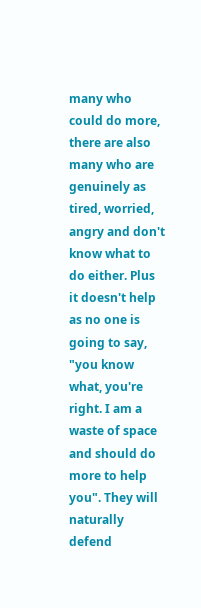many who could do more, there are also many who are genuinely as tired, worried, angry and don't know what to do either. Plus it doesn't help as no one is going to say, "you know what, you're right. I am a waste of space and should do more to help you". They will naturally defend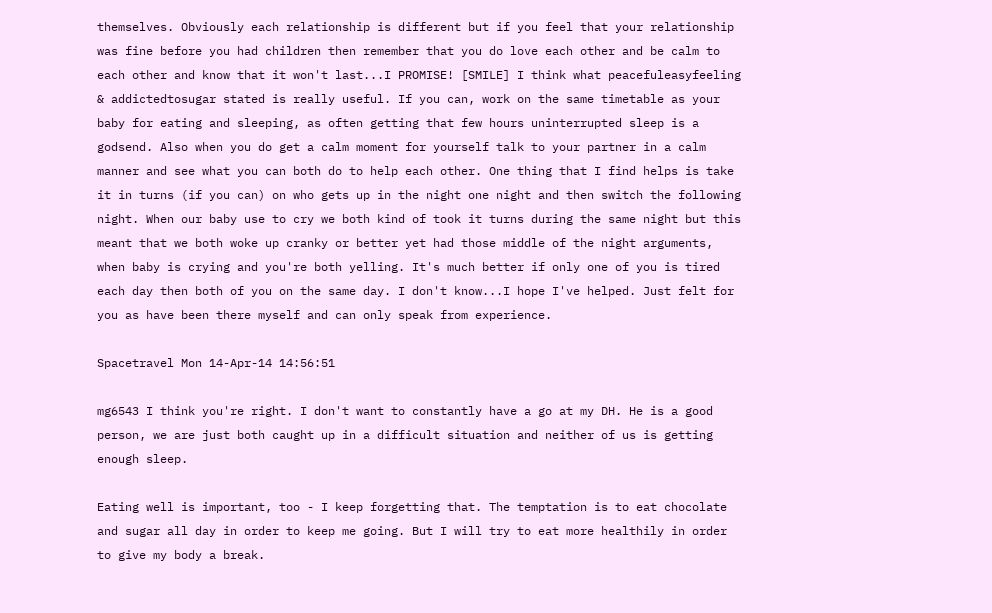themselves. Obviously each relationship is different but if you feel that your relationship was fine before you had children then remember that you do love each other and be calm to each other and know that it won't last...I PROMISE! [SMILE] I think what peacefuleasyfeeling & addictedtosugar stated is really useful. If you can, work on the same timetable as your baby for eating and sleeping, as often getting that few hours uninterrupted sleep is a godsend. Also when you do get a calm moment for yourself talk to your partner in a calm manner and see what you can both do to help each other. One thing that I find helps is take it in turns (if you can) on who gets up in the night one night and then switch the following night. When our baby use to cry we both kind of took it turns during the same night but this meant that we both woke up cranky or better yet had those middle of the night arguments, when baby is crying and you're both yelling. It's much better if only one of you is tired each day then both of you on the same day. I don't know...I hope I've helped. Just felt for you as have been there myself and can only speak from experience.

Spacetravel Mon 14-Apr-14 14:56:51

mg6543 I think you're right. I don't want to constantly have a go at my DH. He is a good person, we are just both caught up in a difficult situation and neither of us is getting enough sleep.

Eating well is important, too - I keep forgetting that. The temptation is to eat chocolate and sugar all day in order to keep me going. But I will try to eat more healthily in order to give my body a break.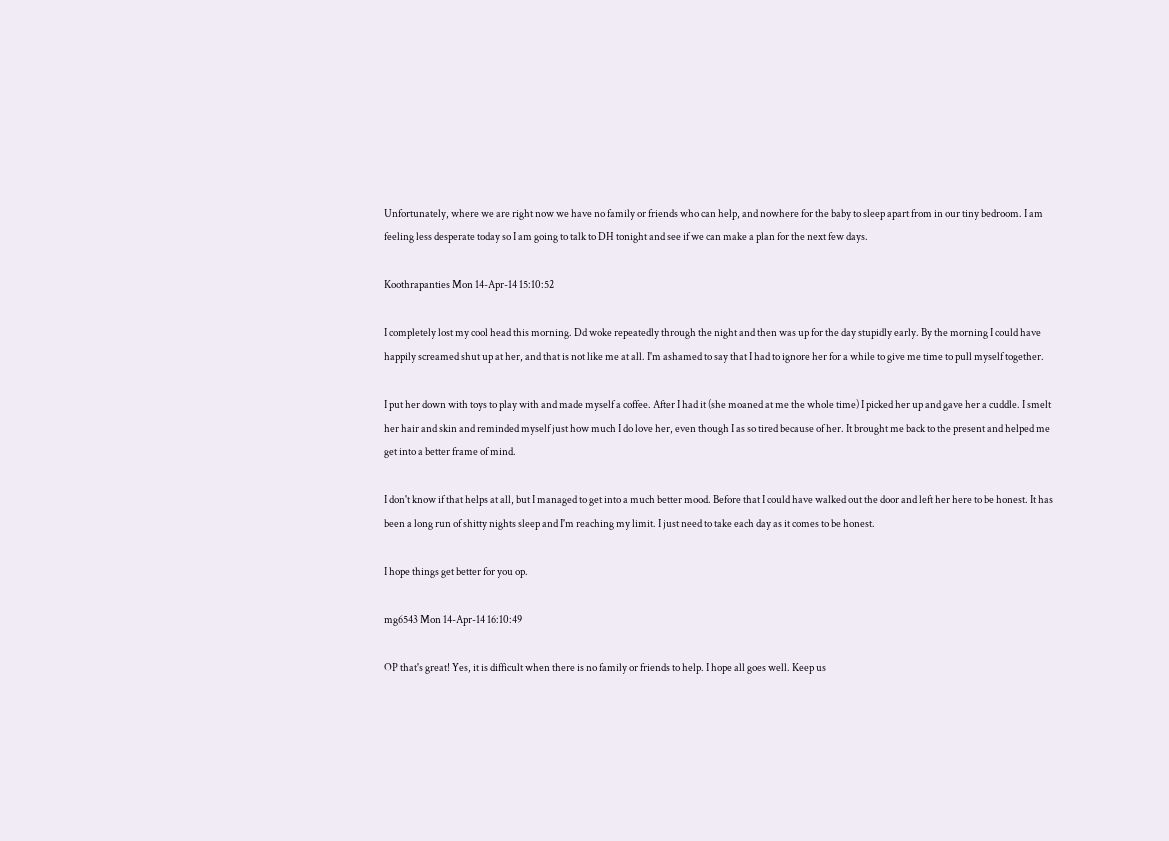Unfortunately, where we are right now we have no family or friends who can help, and nowhere for the baby to sleep apart from in our tiny bedroom. I am feeling less desperate today so I am going to talk to DH tonight and see if we can make a plan for the next few days.

Koothrapanties Mon 14-Apr-14 15:10:52

I completely lost my cool head this morning. Dd woke repeatedly through the night and then was up for the day stupidly early. By the morning I could have happily screamed shut up at her, and that is not like me at all. I'm ashamed to say that I had to ignore her for a while to give me time to pull myself together.

I put her down with toys to play with and made myself a coffee. After I had it (she moaned at me the whole time) I picked her up and gave her a cuddle. I smelt her hair and skin and reminded myself just how much I do love her, even though I as so tired because of her. It brought me back to the present and helped me get into a better frame of mind.

I don't know if that helps at all, but I managed to get into a much better mood. Before that I could have walked out the door and left her here to be honest. It has been a long run of shitty nights sleep and I'm reaching my limit. I just need to take each day as it comes to be honest.

I hope things get better for you op.

mg6543 Mon 14-Apr-14 16:10:49

OP that's great! Yes, it is difficult when there is no family or friends to help. I hope all goes well. Keep us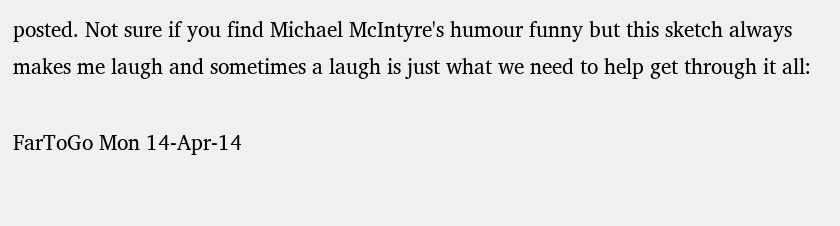posted. Not sure if you find Michael McIntyre's humour funny but this sketch always makes me laugh and sometimes a laugh is just what we need to help get through it all:

FarToGo Mon 14-Apr-14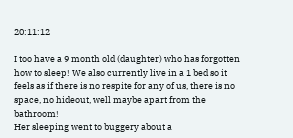20:11:12

I too have a 9 month old (daughter) who has forgotten how to sleep! We also currently live in a 1 bed so it feels as if there is no respite for any of us, there is no space, no hideout, well maybe apart from the bathroom!
Her sleeping went to buggery about a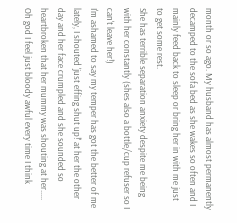month or so ago. My husband has almost permanently decamped to the sofa bed as she wakes so often and I mainly feed back to sleep or bring her in with me just to get some rest.
She has terrible separation anxiety despite me being with her constantly (shes also a bottle/cup refuser so I can't leave her!)
I'm ashamed to say my temper has got the better of me lately, I shouted 'just effing shut up!' at her the other day and her face crumpled and she sounded so heartbroken that her mummy was shouting at her..... Oh god I feel just bloody awful every time I think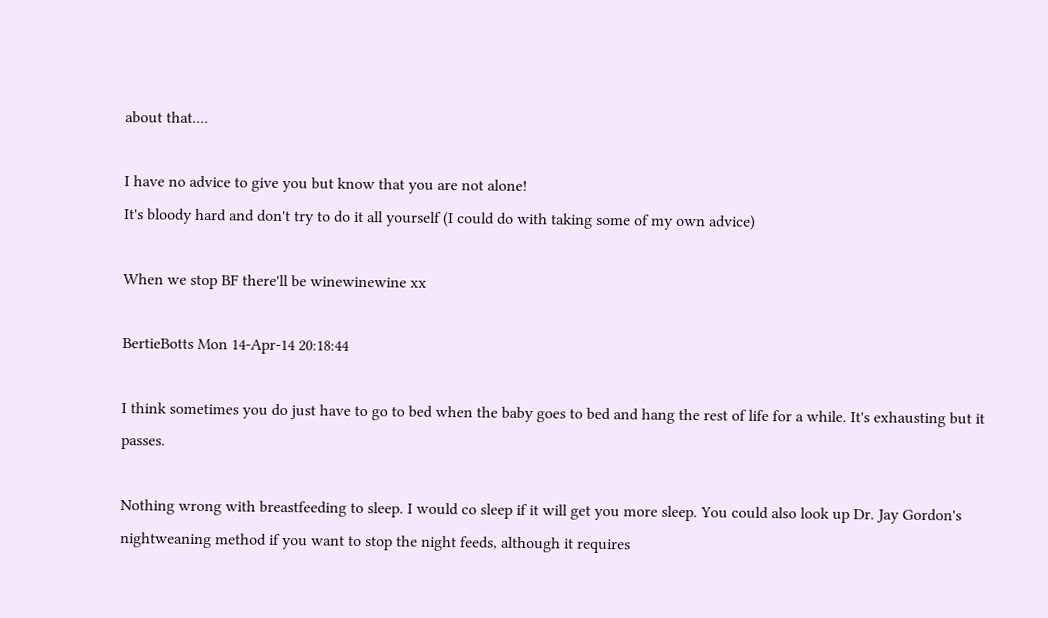about that....

I have no advice to give you but know that you are not alone!
It's bloody hard and don't try to do it all yourself (I could do with taking some of my own advice)

When we stop BF there'll be winewinewine xx

BertieBotts Mon 14-Apr-14 20:18:44

I think sometimes you do just have to go to bed when the baby goes to bed and hang the rest of life for a while. It's exhausting but it passes.

Nothing wrong with breastfeeding to sleep. I would co sleep if it will get you more sleep. You could also look up Dr. Jay Gordon's nightweaning method if you want to stop the night feeds, although it requires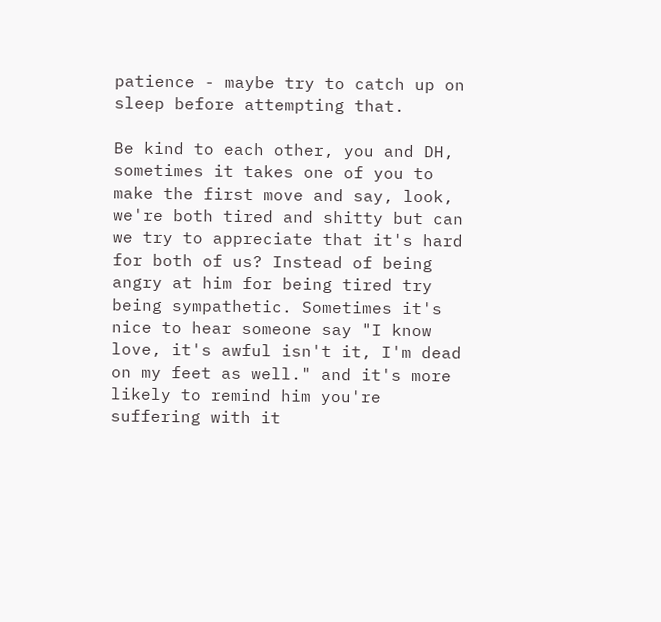patience - maybe try to catch up on sleep before attempting that.

Be kind to each other, you and DH, sometimes it takes one of you to make the first move and say, look, we're both tired and shitty but can we try to appreciate that it's hard for both of us? Instead of being angry at him for being tired try being sympathetic. Sometimes it's nice to hear someone say "I know love, it's awful isn't it, I'm dead on my feet as well." and it's more likely to remind him you're suffering with it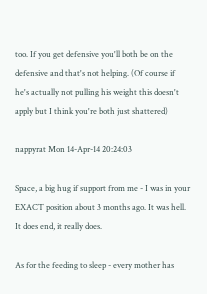too. If you get defensive you'll both be on the defensive and that's not helping. (Of course if he's actually not pulling his weight this doesn't apply but I think you're both just shattered)

nappyrat Mon 14-Apr-14 20:24:03

Space, a big hug if support from me - I was in your EXACT position about 3 months ago. It was hell. It does end, it really does.

As for the feeding to sleep - every mother has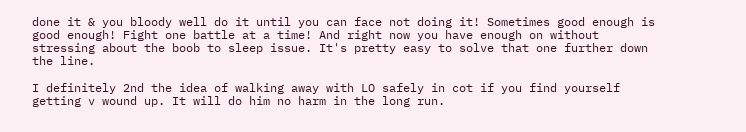done it & you bloody well do it until you can face not doing it! Sometimes good enough is good enough! Fight one battle at a time! And right now you have enough on without stressing about the boob to sleep issue. It's pretty easy to solve that one further down the line.

I definitely 2nd the idea of walking away with LO safely in cot if you find yourself getting v wound up. It will do him no harm in the long run.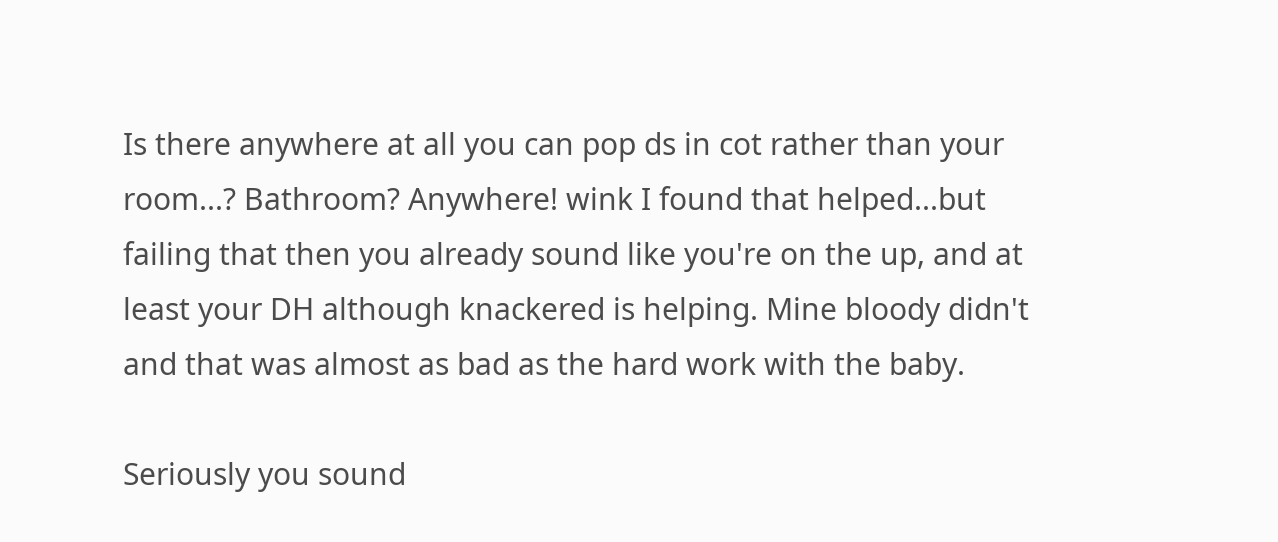Is there anywhere at all you can pop ds in cot rather than your room...? Bathroom? Anywhere! wink I found that helped...but failing that then you already sound like you're on the up, and at least your DH although knackered is helping. Mine bloody didn't and that was almost as bad as the hard work with the baby.

Seriously you sound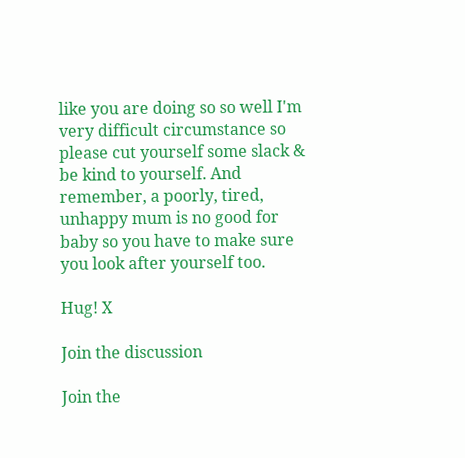like you are doing so so well I'm very difficult circumstance so please cut yourself some slack & be kind to yourself. And remember, a poorly, tired, unhappy mum is no good for baby so you have to make sure you look after yourself too.

Hug! X

Join the discussion

Join the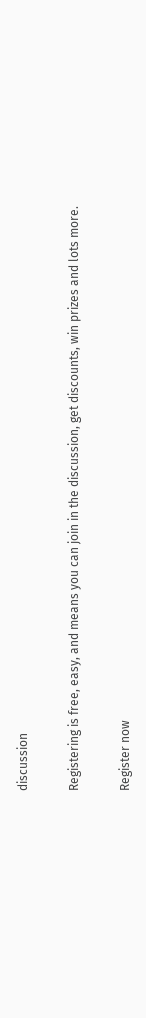discussion

Registering is free, easy, and means you can join in the discussion, get discounts, win prizes and lots more.

Register now